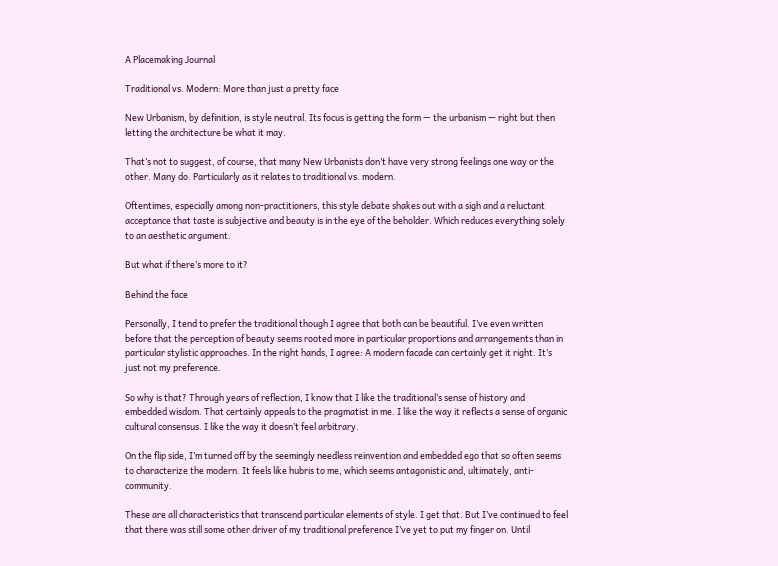A Placemaking Journal

Traditional vs. Modern: More than just a pretty face

New Urbanism, by definition, is style neutral. Its focus is getting the form — the urbanism — right but then letting the architecture be what it may.

That’s not to suggest, of course, that many New Urbanists don’t have very strong feelings one way or the other. Many do. Particularly as it relates to traditional vs. modern.

Oftentimes, especially among non-practitioners, this style debate shakes out with a sigh and a reluctant acceptance that taste is subjective and beauty is in the eye of the beholder. Which reduces everything solely to an aesthetic argument.

But what if there’s more to it?

Behind the face

Personally, I tend to prefer the traditional though I agree that both can be beautiful. I’ve even written before that the perception of beauty seems rooted more in particular proportions and arrangements than in particular stylistic approaches. In the right hands, I agree: A modern facade can certainly get it right. It’s just not my preference.

So why is that? Through years of reflection, I know that I like the traditional’s sense of history and embedded wisdom. That certainly appeals to the pragmatist in me. I like the way it reflects a sense of organic cultural consensus. I like the way it doesn’t feel arbitrary.

On the flip side, I’m turned off by the seemingly needless reinvention and embedded ego that so often seems to characterize the modern. It feels like hubris to me, which seems antagonistic and, ultimately, anti-community.

These are all characteristics that transcend particular elements of style. I get that. But I’ve continued to feel that there was still some other driver of my traditional preference I’ve yet to put my finger on. Until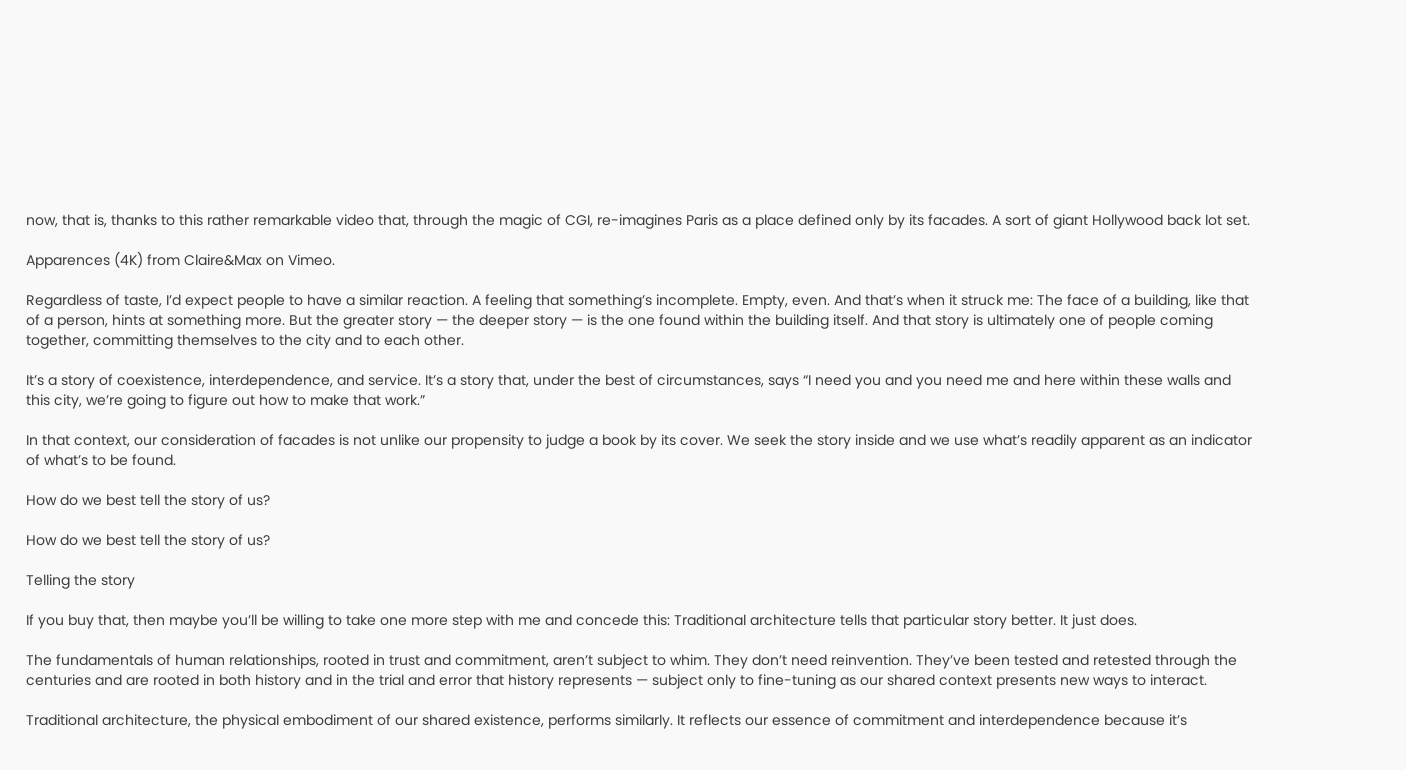now, that is, thanks to this rather remarkable video that, through the magic of CGI, re-imagines Paris as a place defined only by its facades. A sort of giant Hollywood back lot set.

Apparences (4K) from Claire&Max on Vimeo.

Regardless of taste, I’d expect people to have a similar reaction. A feeling that something’s incomplete. Empty, even. And that’s when it struck me: The face of a building, like that of a person, hints at something more. But the greater story — the deeper story — is the one found within the building itself. And that story is ultimately one of people coming together, committing themselves to the city and to each other.

It’s a story of coexistence, interdependence, and service. It’s a story that, under the best of circumstances, says “I need you and you need me and here within these walls and this city, we’re going to figure out how to make that work.”

In that context, our consideration of facades is not unlike our propensity to judge a book by its cover. We seek the story inside and we use what’s readily apparent as an indicator of what’s to be found.

How do we best tell the story of us?

How do we best tell the story of us?

Telling the story

If you buy that, then maybe you’ll be willing to take one more step with me and concede this: Traditional architecture tells that particular story better. It just does.

The fundamentals of human relationships, rooted in trust and commitment, aren’t subject to whim. They don’t need reinvention. They’ve been tested and retested through the centuries and are rooted in both history and in the trial and error that history represents — subject only to fine-tuning as our shared context presents new ways to interact.

Traditional architecture, the physical embodiment of our shared existence, performs similarly. It reflects our essence of commitment and interdependence because it’s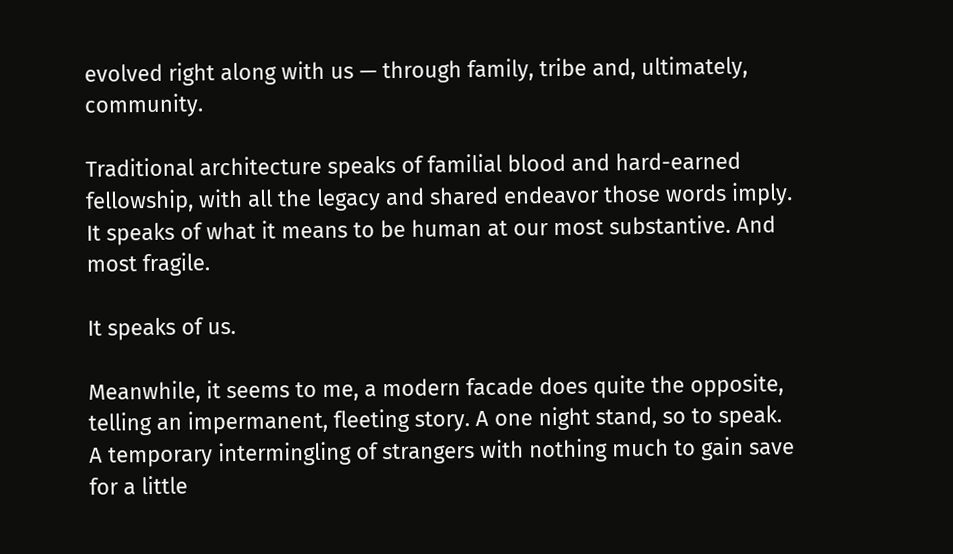evolved right along with us — through family, tribe and, ultimately, community.

Traditional architecture speaks of familial blood and hard-earned fellowship, with all the legacy and shared endeavor those words imply. It speaks of what it means to be human at our most substantive. And most fragile.

It speaks of us.

Meanwhile, it seems to me, a modern facade does quite the opposite, telling an impermanent, fleeting story. A one night stand, so to speak. A temporary intermingling of strangers with nothing much to gain save for a little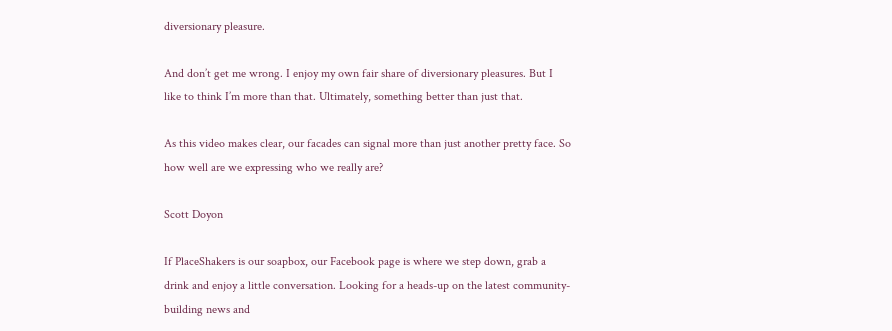diversionary pleasure.

And don’t get me wrong. I enjoy my own fair share of diversionary pleasures. But I like to think I’m more than that. Ultimately, something better than just that.

As this video makes clear, our facades can signal more than just another pretty face. So how well are we expressing who we really are?

Scott Doyon

If PlaceShakers is our soapbox, our Facebook page is where we step down, grab a drink and enjoy a little conversation. Looking for a heads-up on the latest community-building news and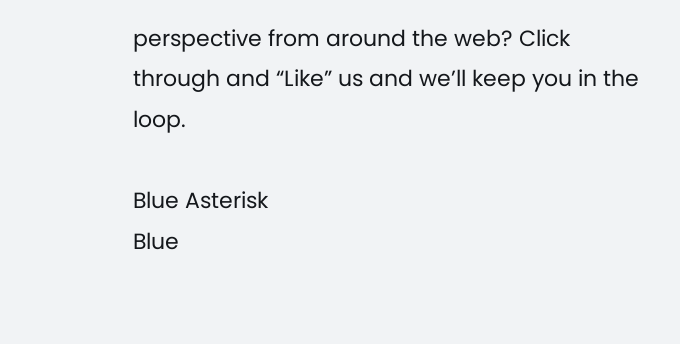perspective from around the web? Click through and “Like” us and we’ll keep you in the loop.

Blue Asterisk
Blue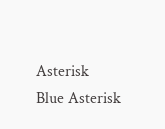Asterisk
Blue Asterisk